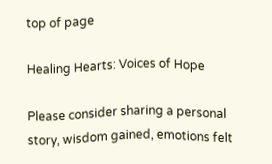top of page

Healing Hearts: Voices of Hope

Please consider sharing a personal story, wisdom gained, emotions felt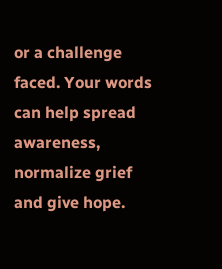or a challenge faced. Your words can help spread awareness, normalize grief and give hope.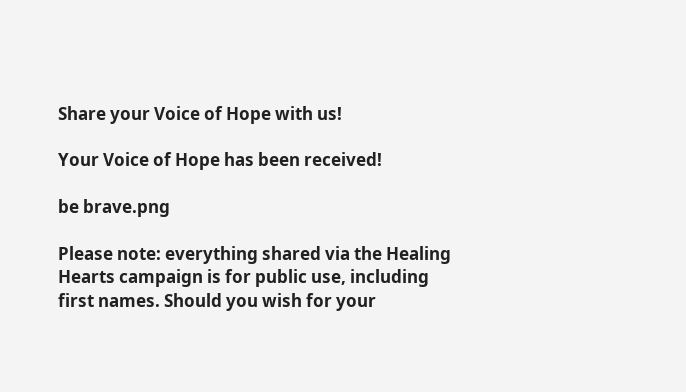Share your Voice of Hope with us!

Your Voice of Hope has been received!

be brave.png

Please note: everything shared via the Healing Hearts campaign is for public use, including first names. Should you wish for your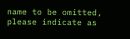name to be omitted, please indicate as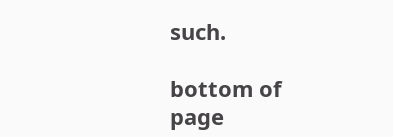such.

bottom of page